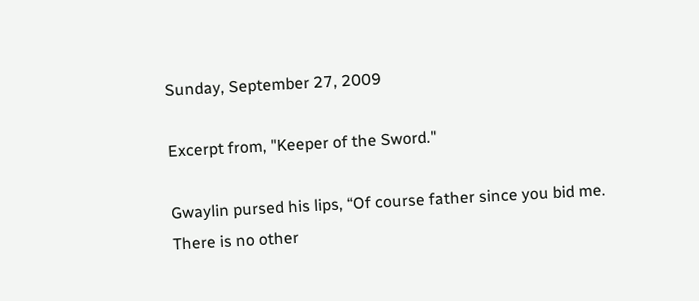Sunday, September 27, 2009

Excerpt from, "Keeper of the Sword."

Gwaylin pursed his lips, “Of course father since you bid me. There is no other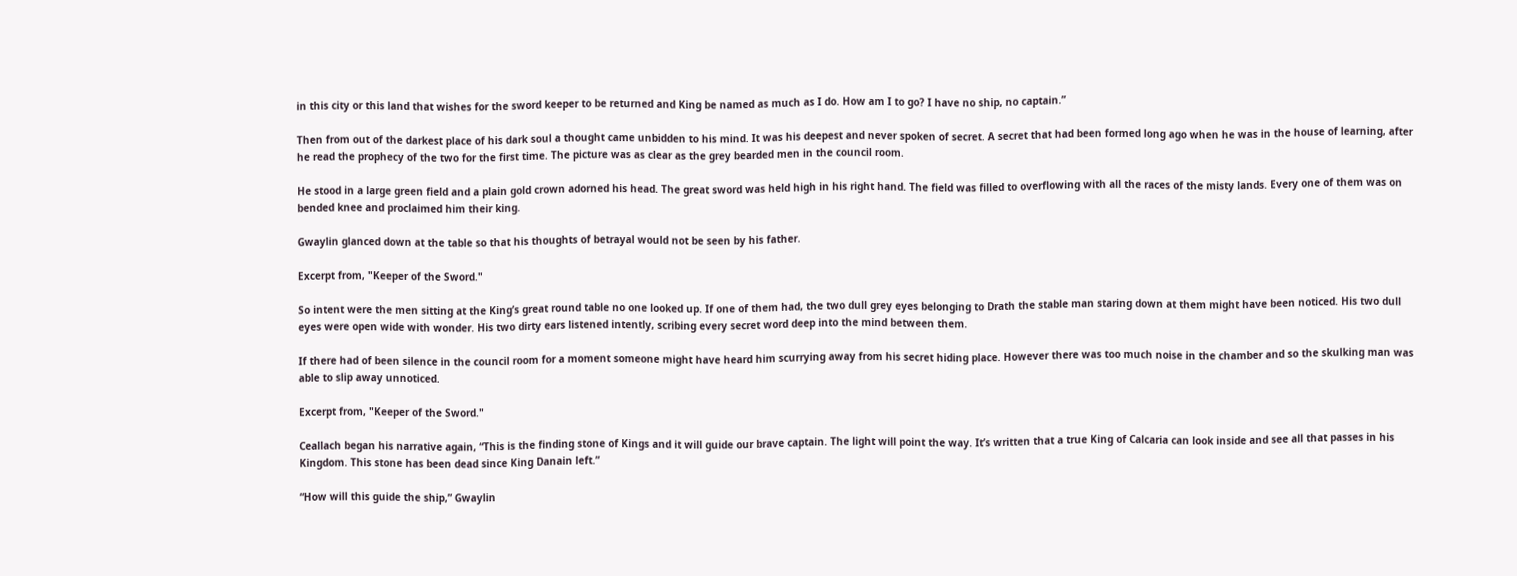in this city or this land that wishes for the sword keeper to be returned and King be named as much as I do. How am I to go? I have no ship, no captain.”

Then from out of the darkest place of his dark soul a thought came unbidden to his mind. It was his deepest and never spoken of secret. A secret that had been formed long ago when he was in the house of learning, after he read the prophecy of the two for the first time. The picture was as clear as the grey bearded men in the council room.

He stood in a large green field and a plain gold crown adorned his head. The great sword was held high in his right hand. The field was filled to overflowing with all the races of the misty lands. Every one of them was on bended knee and proclaimed him their king.

Gwaylin glanced down at the table so that his thoughts of betrayal would not be seen by his father.

Excerpt from, "Keeper of the Sword."

So intent were the men sitting at the King’s great round table no one looked up. If one of them had, the two dull grey eyes belonging to Drath the stable man staring down at them might have been noticed. His two dull eyes were open wide with wonder. His two dirty ears listened intently, scribing every secret word deep into the mind between them.

If there had of been silence in the council room for a moment someone might have heard him scurrying away from his secret hiding place. However there was too much noise in the chamber and so the skulking man was able to slip away unnoticed.

Excerpt from, "Keeper of the Sword."

Ceallach began his narrative again, “This is the finding stone of Kings and it will guide our brave captain. The light will point the way. It’s written that a true King of Calcaria can look inside and see all that passes in his Kingdom. This stone has been dead since King Danain left.”

“How will this guide the ship,” Gwaylin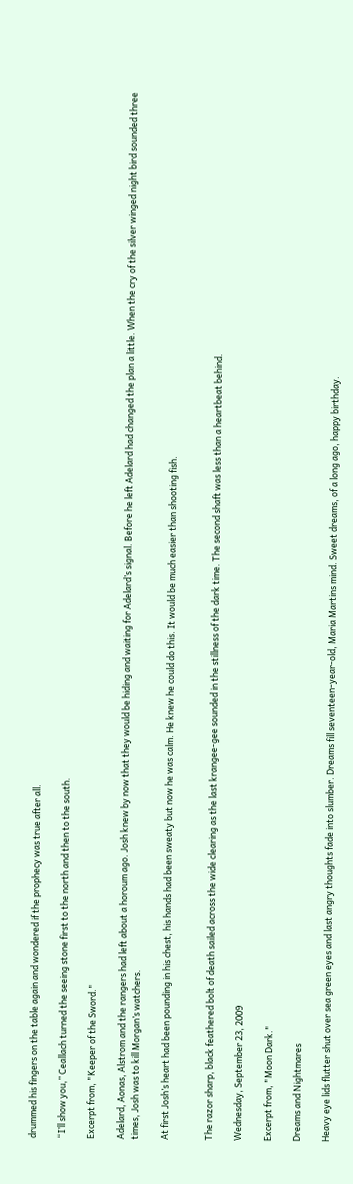drummed his fingers on the table again and wondered if the prophecy was true after all.

“I’ll show you,” Ceallach turned the seeing stone first to the north and then to the south.

Excerpt from, "Keeper of the Sword."

Adelard, Aonas, Alstrom and the rangers had left about a horoum ago. Josh knew by now that they would be hiding and waiting for Adelard’s signal. Before he left Adelard had changed the plan a little. When the cry of the silver winged night bird sounded three times, Josh was to kill Morgan’s watchers.

At first Josh’s heart had been pounding in his chest, his hands had been sweaty but now he was calm. He knew he could do this. It would be much easier than shooting fish.


The razor sharp, black feathered bolt of death sailed across the wide clearing as the last krangee-gee sounded in the stillness of the dark time. The second shaft was less than a heartbeat behind.

Wednesday, September 23, 2009

Excerpt from, "Moon Dark."

Dreams and Nightmares

Heavy eye lids flutter shut over sea green eyes and last angry thoughts fade into slumber. Dreams fill seventeen-year-old, Maria Martins mind. Sweet dreams, of a long ago, happy birthday.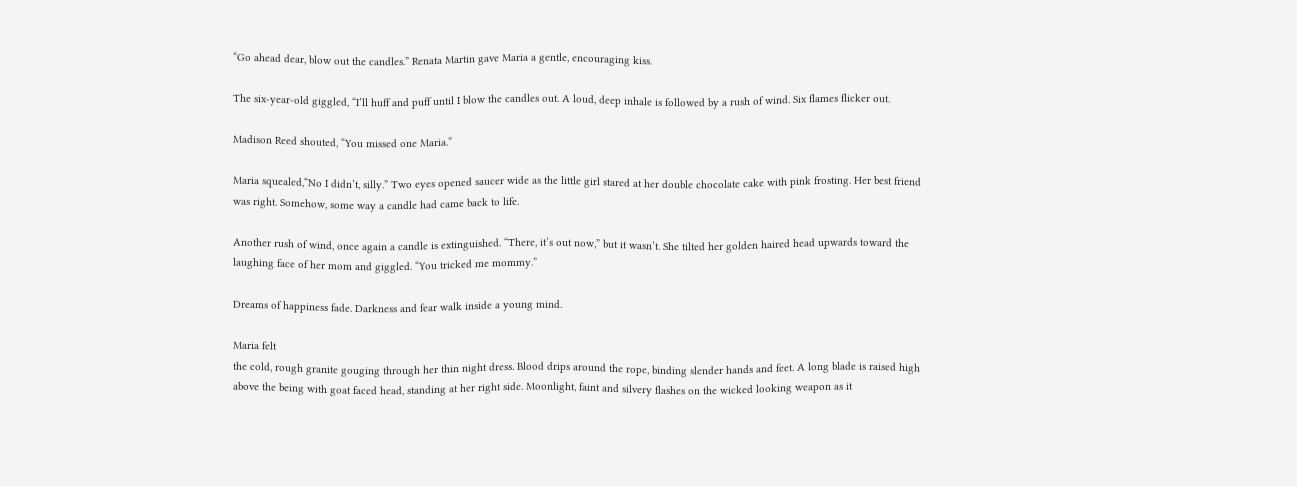“Go ahead dear, blow out the candles.” Renata Martin gave Maria a gentle, encouraging kiss.

The six-year-old giggled, “I’ll huff and puff until I blow the candles out. A loud, deep inhale is followed by a rush of wind. Six flames flicker out.

Madison Reed shouted, “You missed one Maria.”

Maria squealed,“No I didn’t, silly.” Two eyes opened saucer wide as the little girl stared at her double chocolate cake with pink frosting. Her best friend was right. Somehow, some way a candle had came back to life.

Another rush of wind, once again a candle is extinguished. “There, it’s out now,” but it wasn’t. She tilted her golden haired head upwards toward the laughing face of her mom and giggled. “You tricked me mommy.”

Dreams of happiness fade. Darkness and fear walk inside a young mind.

Maria felt
the cold, rough granite gouging through her thin night dress. Blood drips around the rope, binding slender hands and feet. A long blade is raised high above the being with goat faced head, standing at her right side. Moonlight, faint and silvery flashes on the wicked looking weapon as it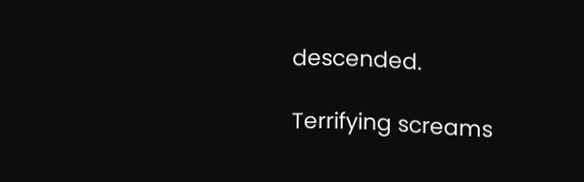descended.

Terrifying screams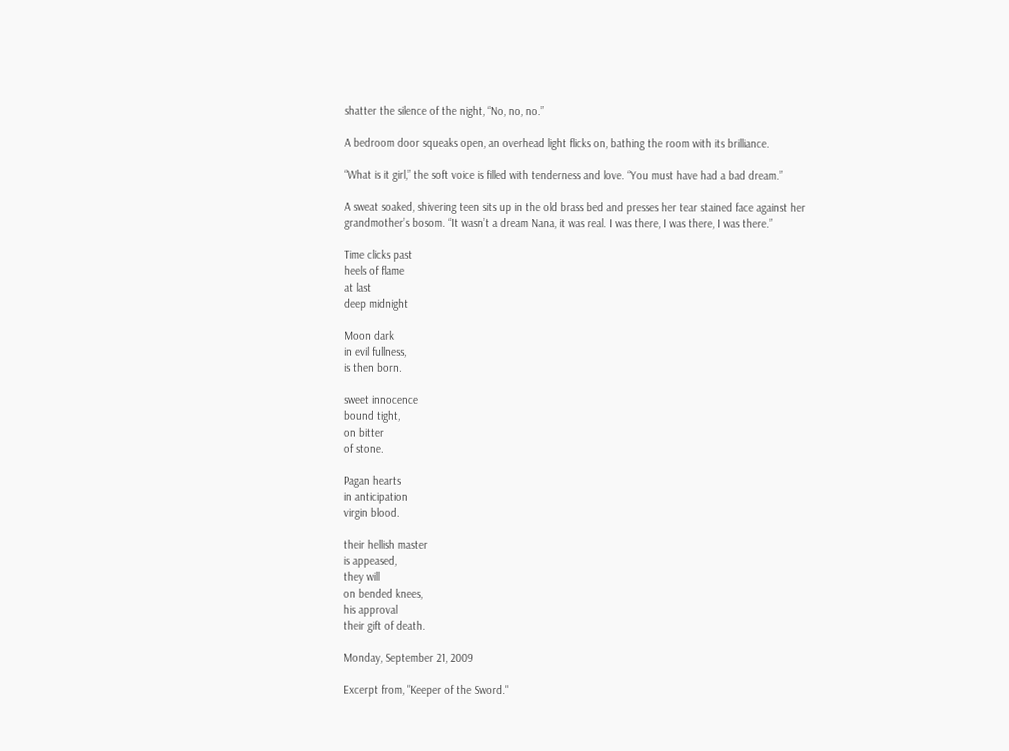shatter the silence of the night, “No, no, no.”

A bedroom door squeaks open, an overhead light flicks on, bathing the room with its brilliance.

“What is it girl,” the soft voice is filled with tenderness and love. “You must have had a bad dream.”

A sweat soaked, shivering teen sits up in the old brass bed and presses her tear stained face against her grandmother’s bosom. “It wasn’t a dream Nana, it was real. I was there, I was there, I was there.”

Time clicks past
heels of flame
at last
deep midnight

Moon dark
in evil fullness,
is then born.

sweet innocence
bound tight,
on bitter
of stone.

Pagan hearts
in anticipation
virgin blood.

their hellish master
is appeased,
they will
on bended knees,
his approval
their gift of death.

Monday, September 21, 2009

Excerpt from, "Keeper of the Sword."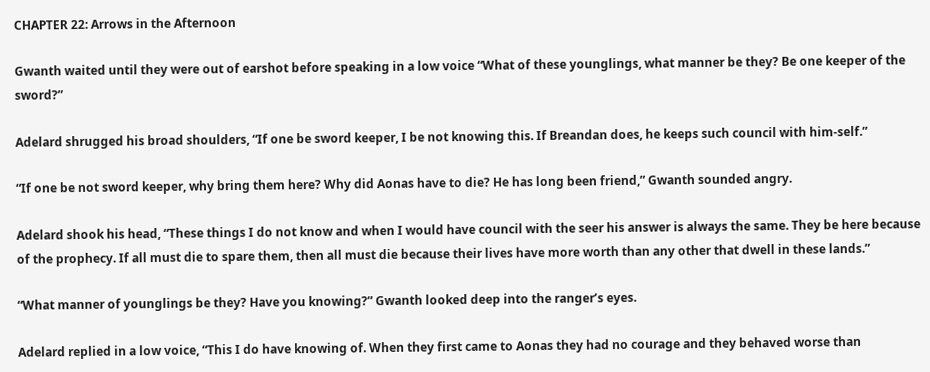CHAPTER 22: Arrows in the Afternoon

Gwanth waited until they were out of earshot before speaking in a low voice “What of these younglings, what manner be they? Be one keeper of the sword?”

Adelard shrugged his broad shoulders, “If one be sword keeper, I be not knowing this. If Breandan does, he keeps such council with him-self.”

“If one be not sword keeper, why bring them here? Why did Aonas have to die? He has long been friend,” Gwanth sounded angry.

Adelard shook his head, “These things I do not know and when I would have council with the seer his answer is always the same. They be here because of the prophecy. If all must die to spare them, then all must die because their lives have more worth than any other that dwell in these lands.”

“What manner of younglings be they? Have you knowing?” Gwanth looked deep into the ranger’s eyes.

Adelard replied in a low voice, “This I do have knowing of. When they first came to Aonas they had no courage and they behaved worse than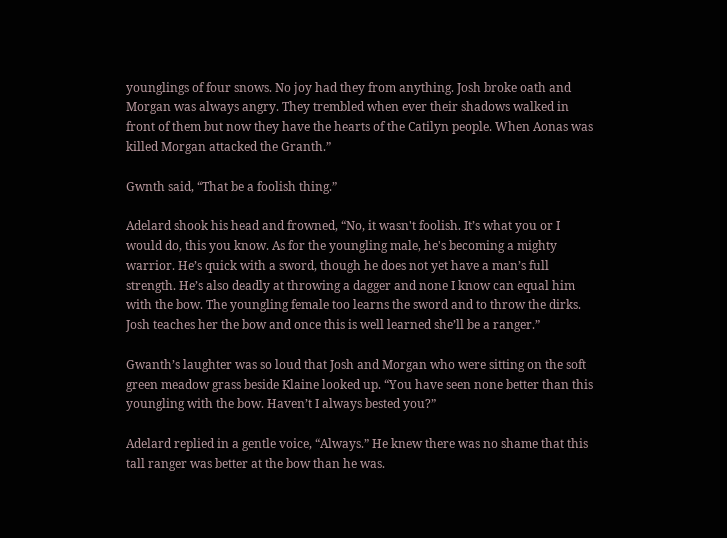younglings of four snows. No joy had they from anything. Josh broke oath and Morgan was always angry. They trembled when ever their shadows walked in front of them but now they have the hearts of the Catilyn people. When Aonas was killed Morgan attacked the Granth.”

Gwnth said, “That be a foolish thing.”

Adelard shook his head and frowned, “No, it wasn't foolish. It’s what you or I would do, this you know. As for the youngling male, he's becoming a mighty warrior. He’s quick with a sword, though he does not yet have a man’s full strength. He’s also deadly at throwing a dagger and none I know can equal him with the bow. The youngling female too learns the sword and to throw the dirks. Josh teaches her the bow and once this is well learned she’ll be a ranger.”

Gwanth’s laughter was so loud that Josh and Morgan who were sitting on the soft green meadow grass beside Klaine looked up. “You have seen none better than this youngling with the bow. Haven’t I always bested you?”

Adelard replied in a gentle voice, “Always.” He knew there was no shame that this tall ranger was better at the bow than he was.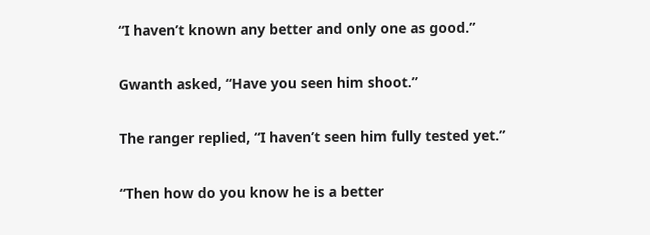“I haven’t known any better and only one as good.”

Gwanth asked, “Have you seen him shoot.”

The ranger replied, “I haven’t seen him fully tested yet.”

“Then how do you know he is a better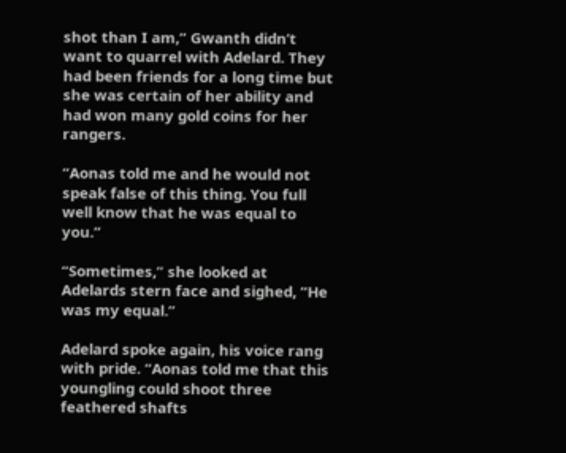shot than I am,” Gwanth didn’t want to quarrel with Adelard. They had been friends for a long time but she was certain of her ability and had won many gold coins for her rangers.

“Aonas told me and he would not speak false of this thing. You full well know that he was equal to you.”

“Sometimes,” she looked at Adelards stern face and sighed, “He was my equal.”

Adelard spoke again, his voice rang with pride. “Aonas told me that this youngling could shoot three feathered shafts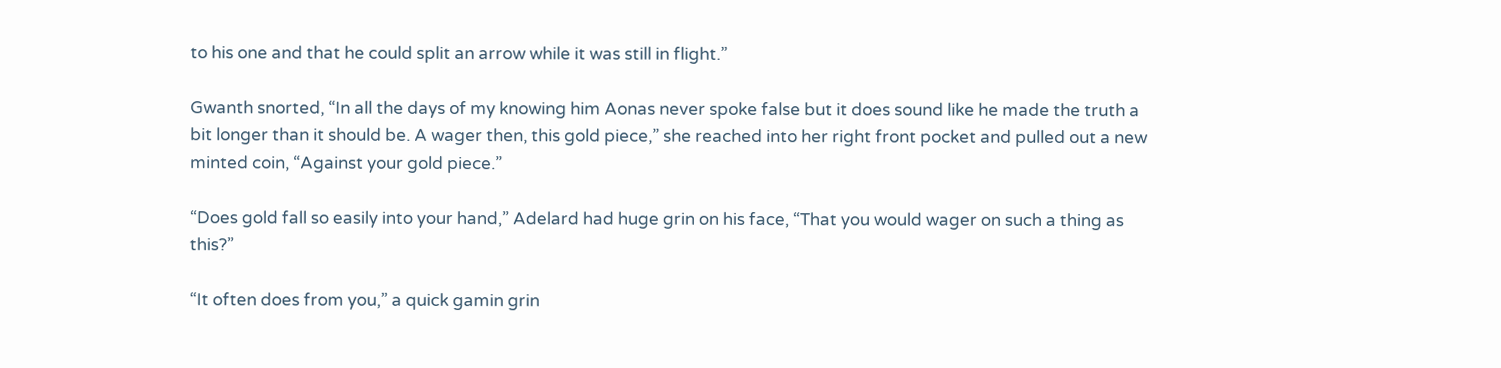to his one and that he could split an arrow while it was still in flight.”

Gwanth snorted, “In all the days of my knowing him Aonas never spoke false but it does sound like he made the truth a bit longer than it should be. A wager then, this gold piece,” she reached into her right front pocket and pulled out a new minted coin, “Against your gold piece.”

“Does gold fall so easily into your hand,” Adelard had huge grin on his face, “That you would wager on such a thing as this?”

“It often does from you,” a quick gamin grin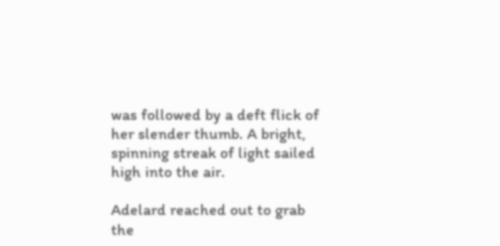was followed by a deft flick of her slender thumb. A bright, spinning streak of light sailed high into the air.

Adelard reached out to grab the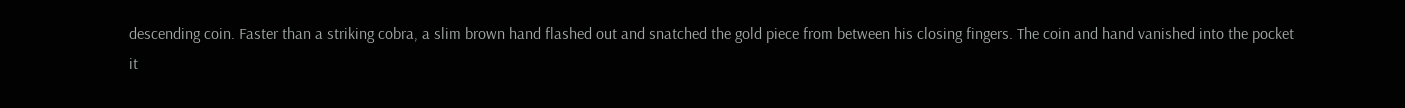descending coin. Faster than a striking cobra, a slim brown hand flashed out and snatched the gold piece from between his closing fingers. The coin and hand vanished into the pocket it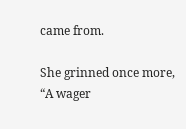came from.

She grinned once more, “A wager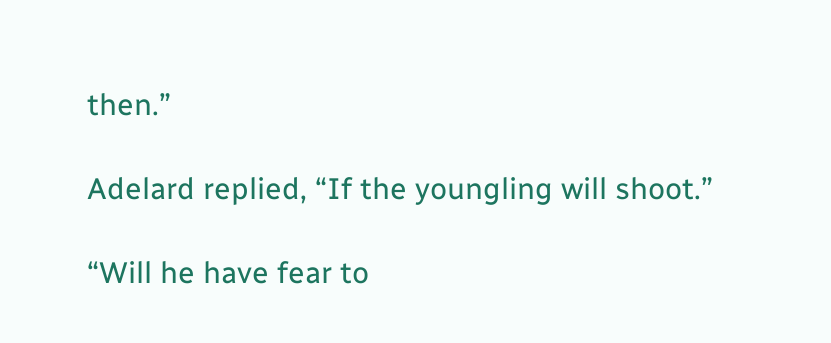then.”

Adelard replied, “If the youngling will shoot.”

“Will he have fear to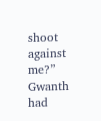shoot against me?” Gwanth had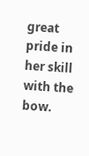great pride in her skill with the bow.